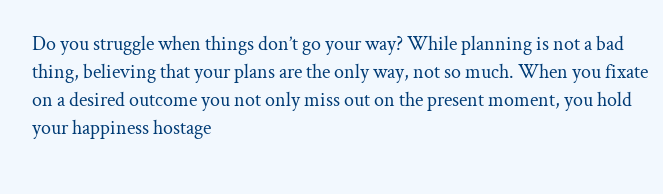Do you struggle when things don’t go your way? While planning is not a bad thing, believing that your plans are the only way, not so much. When you fixate on a desired outcome you not only miss out on the present moment, you hold your happiness hostage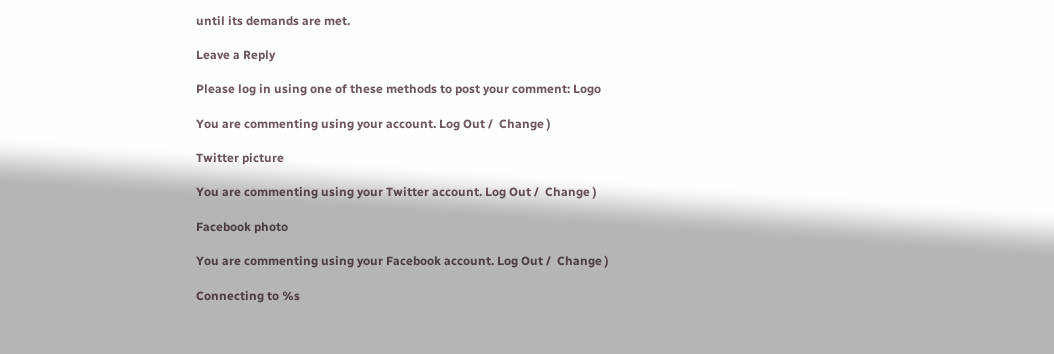until its demands are met.

Leave a Reply

Please log in using one of these methods to post your comment: Logo

You are commenting using your account. Log Out /  Change )

Twitter picture

You are commenting using your Twitter account. Log Out /  Change )

Facebook photo

You are commenting using your Facebook account. Log Out /  Change )

Connecting to %s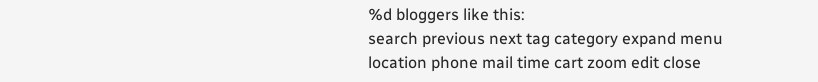%d bloggers like this:
search previous next tag category expand menu location phone mail time cart zoom edit close